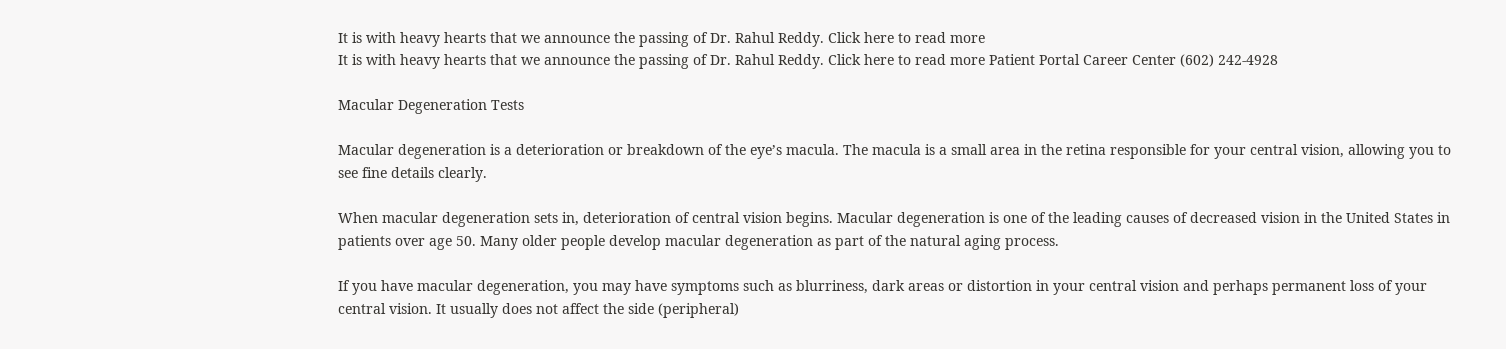It is with heavy hearts that we announce the passing of Dr. Rahul Reddy. Click here to read more
It is with heavy hearts that we announce the passing of Dr. Rahul Reddy. Click here to read more Patient Portal Career Center (602) 242-4928

Macular Degeneration Tests

Macular degeneration is a deterioration or breakdown of the eye’s macula. The macula is a small area in the retina responsible for your central vision, allowing you to see fine details clearly.

When macular degeneration sets in, deterioration of central vision begins. Macular degeneration is one of the leading causes of decreased vision in the United States in patients over age 50. Many older people develop macular degeneration as part of the natural aging process.

If you have macular degeneration, you may have symptoms such as blurriness, dark areas or distortion in your central vision and perhaps permanent loss of your central vision. It usually does not affect the side (peripheral)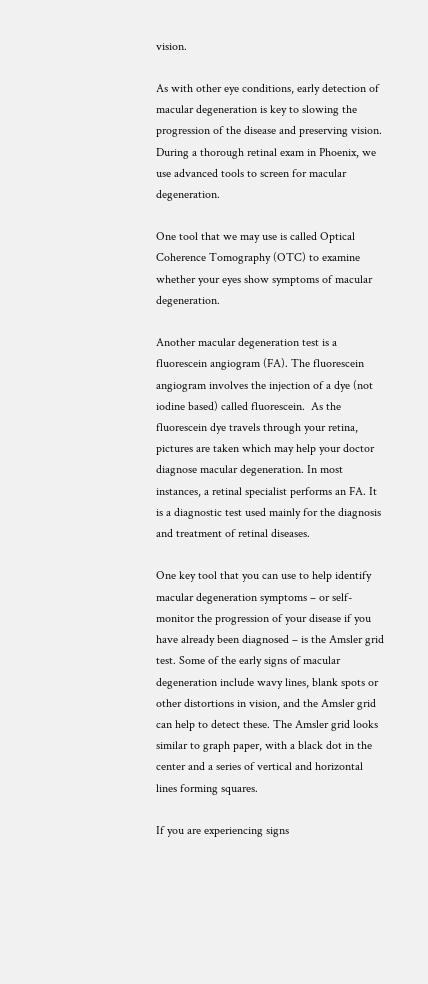vision.

As with other eye conditions, early detection of macular degeneration is key to slowing the progression of the disease and preserving vision. During a thorough retinal exam in Phoenix, we use advanced tools to screen for macular degeneration.

One tool that we may use is called Optical Coherence Tomography (OTC) to examine whether your eyes show symptoms of macular degeneration.

Another macular degeneration test is a fluorescein angiogram (FA). The fluorescein angiogram involves the injection of a dye (not iodine based) called fluorescein.  As the fluorescein dye travels through your retina, pictures are taken which may help your doctor diagnose macular degeneration. In most instances, a retinal specialist performs an FA. It is a diagnostic test used mainly for the diagnosis and treatment of retinal diseases.

One key tool that you can use to help identify macular degeneration symptoms – or self-monitor the progression of your disease if you have already been diagnosed – is the Amsler grid test. Some of the early signs of macular degeneration include wavy lines, blank spots or other distortions in vision, and the Amsler grid can help to detect these. The Amsler grid looks similar to graph paper, with a black dot in the center and a series of vertical and horizontal lines forming squares.

If you are experiencing signs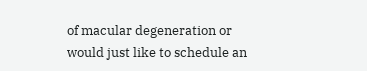of macular degeneration or would just like to schedule an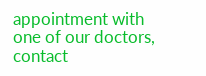appointment with one of our doctors, contact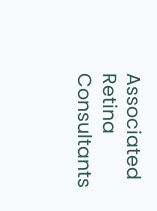Associated Retina Consultants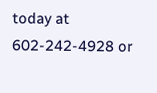today at 602-242-4928 or